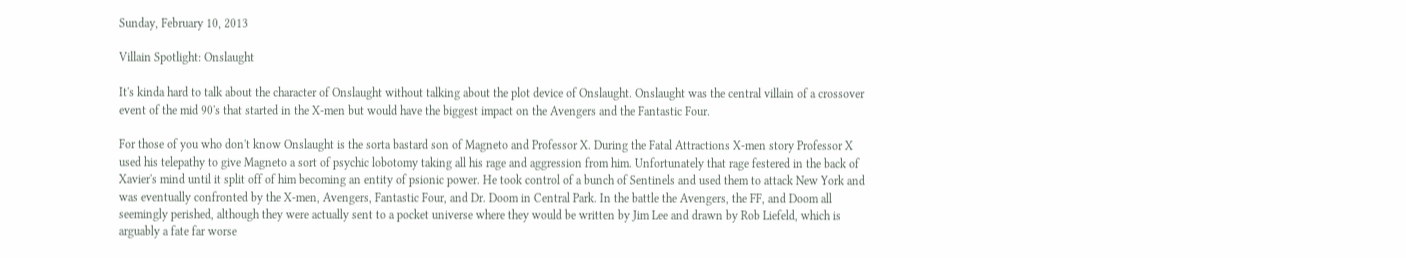Sunday, February 10, 2013

Villain Spotlight: Onslaught

It's kinda hard to talk about the character of Onslaught without talking about the plot device of Onslaught. Onslaught was the central villain of a crossover event of the mid 90's that started in the X-men but would have the biggest impact on the Avengers and the Fantastic Four.

For those of you who don't know Onslaught is the sorta bastard son of Magneto and Professor X. During the Fatal Attractions X-men story Professor X used his telepathy to give Magneto a sort of psychic lobotomy taking all his rage and aggression from him. Unfortunately that rage festered in the back of Xavier's mind until it split off of him becoming an entity of psionic power. He took control of a bunch of Sentinels and used them to attack New York and was eventually confronted by the X-men, Avengers, Fantastic Four, and Dr. Doom in Central Park. In the battle the Avengers, the FF, and Doom all seemingly perished, although they were actually sent to a pocket universe where they would be written by Jim Lee and drawn by Rob Liefeld, which is arguably a fate far worse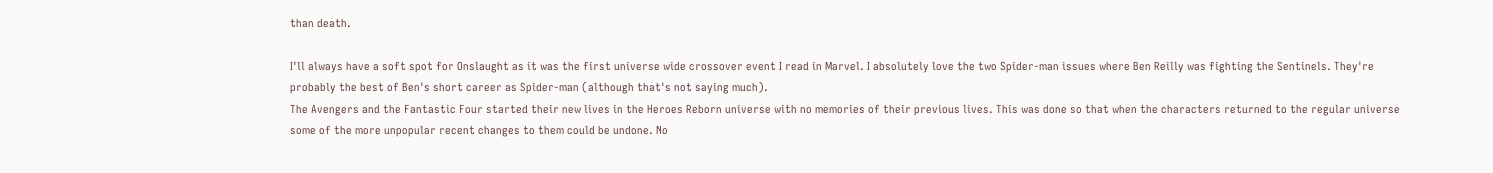than death.

I'll always have a soft spot for Onslaught as it was the first universe wide crossover event I read in Marvel. I absolutely love the two Spider-man issues where Ben Reilly was fighting the Sentinels. They're probably the best of Ben's short career as Spider-man (although that's not saying much).
The Avengers and the Fantastic Four started their new lives in the Heroes Reborn universe with no memories of their previous lives. This was done so that when the characters returned to the regular universe some of the more unpopular recent changes to them could be undone. No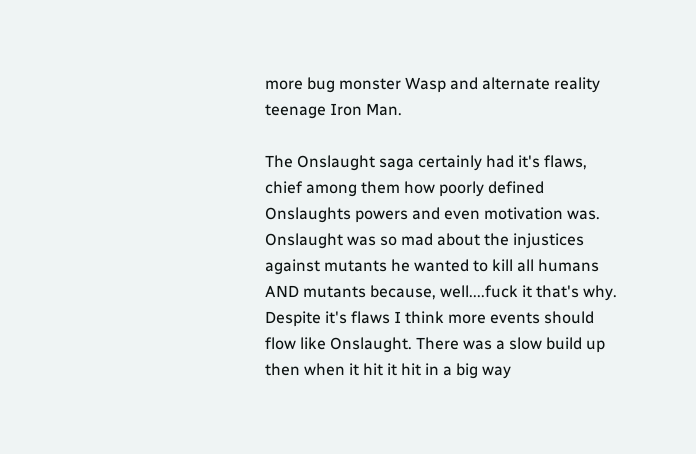more bug monster Wasp and alternate reality teenage Iron Man.

The Onslaught saga certainly had it's flaws, chief among them how poorly defined Onslaughts powers and even motivation was. Onslaught was so mad about the injustices against mutants he wanted to kill all humans AND mutants because, well....fuck it that's why. Despite it's flaws I think more events should flow like Onslaught. There was a slow build up then when it hit it hit in a big way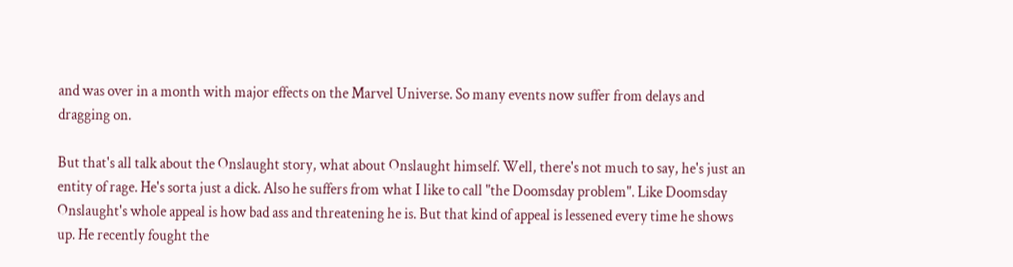and was over in a month with major effects on the Marvel Universe. So many events now suffer from delays and dragging on.

But that's all talk about the Onslaught story, what about Onslaught himself. Well, there's not much to say, he's just an entity of rage. He's sorta just a dick. Also he suffers from what I like to call "the Doomsday problem". Like Doomsday Onslaught's whole appeal is how bad ass and threatening he is. But that kind of appeal is lessened every time he shows up. He recently fought the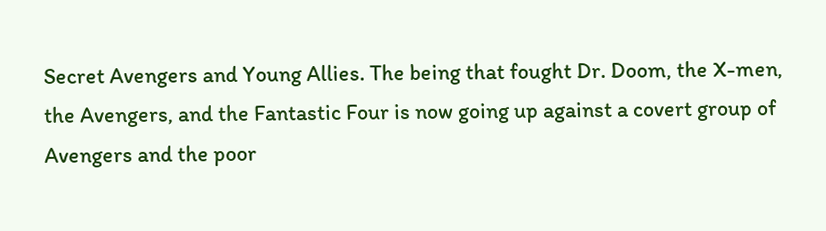Secret Avengers and Young Allies. The being that fought Dr. Doom, the X-men, the Avengers, and the Fantastic Four is now going up against a covert group of Avengers and the poor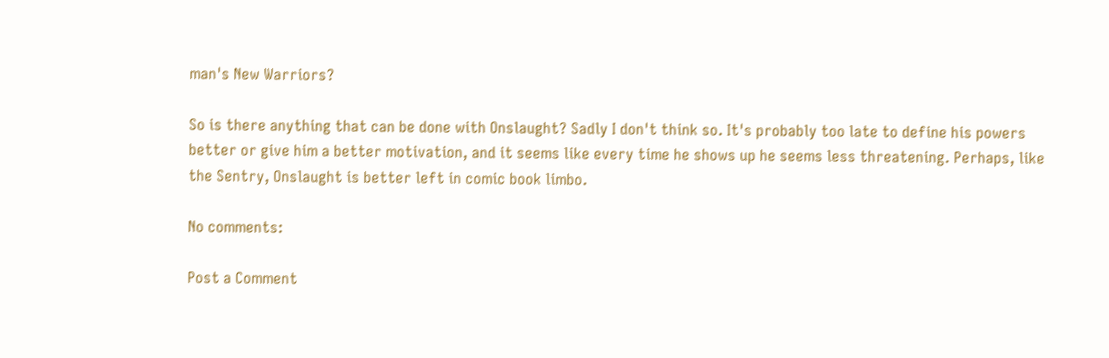man's New Warriors?

So is there anything that can be done with Onslaught? Sadly I don't think so. It's probably too late to define his powers better or give him a better motivation, and it seems like every time he shows up he seems less threatening. Perhaps, like the Sentry, Onslaught is better left in comic book limbo.

No comments:

Post a Comment